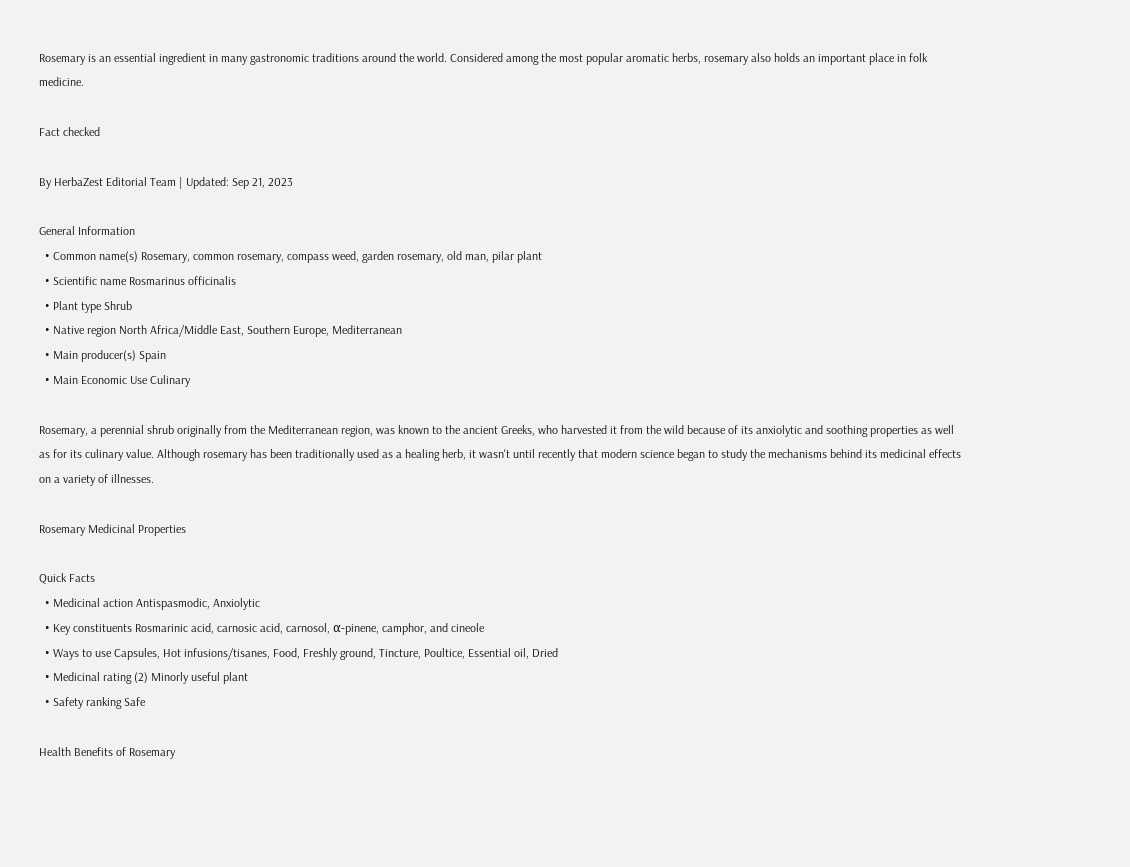Rosemary is an essential ingredient in many gastronomic traditions around the world. Considered among the most popular aromatic herbs, rosemary also holds an important place in folk medicine.

Fact checked

By HerbaZest Editorial Team | Updated: Sep 21, 2023

General Information
  • Common name(s) Rosemary, common rosemary, compass weed, garden rosemary, old man, pilar plant
  • Scientific name Rosmarinus officinalis
  • Plant type Shrub
  • Native region North Africa/Middle East, Southern Europe, Mediterranean
  • Main producer(s) Spain
  • Main Economic Use Culinary

Rosemary, a perennial shrub originally from the Mediterranean region, was known to the ancient Greeks, who harvested it from the wild because of its anxiolytic and soothing properties as well as for its culinary value. Although rosemary has been traditionally used as a healing herb, it wasn't until recently that modern science began to study the mechanisms behind its medicinal effects on a variety of illnesses.

Rosemary Medicinal Properties

Quick Facts
  • Medicinal action Antispasmodic, Anxiolytic
  • Key constituents Rosmarinic acid, carnosic acid, carnosol, α-pinene, camphor, and cineole
  • Ways to use Capsules, Hot infusions/tisanes, Food, Freshly ground, Tincture, Poultice, Essential oil, Dried
  • Medicinal rating (2) Minorly useful plant
  • Safety ranking Safe

Health Benefits of Rosemary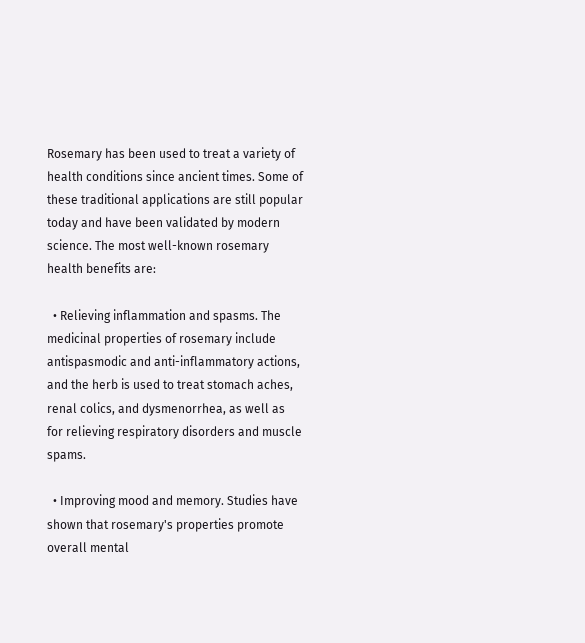Rosemary has been used to treat a variety of health conditions since ancient times. Some of these traditional applications are still popular today and have been validated by modern science. The most well-known rosemary health benefits are:

  • Relieving inflammation and spasms. The medicinal properties of rosemary include antispasmodic and anti-inflammatory actions, and the herb is used to treat stomach aches, renal colics, and dysmenorrhea, as well as for relieving respiratory disorders and muscle spams.

  • Improving mood and memory. Studies have shown that rosemary's properties promote overall mental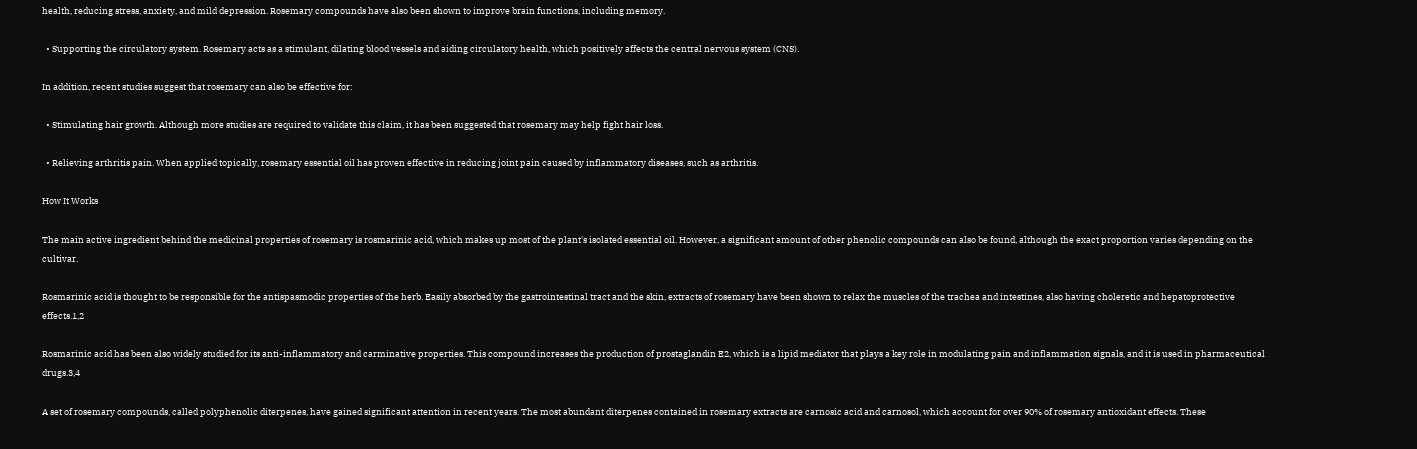health, reducing stress, anxiety, and mild depression. Rosemary compounds have also been shown to improve brain functions, including memory.

  • Supporting the circulatory system. Rosemary acts as a stimulant, dilating blood vessels and aiding circulatory health, which positively affects the central nervous system (CNS).

In addition, recent studies suggest that rosemary can also be effective for:

  • Stimulating hair growth. Although more studies are required to validate this claim, it has been suggested that rosemary may help fight hair loss.

  • Relieving arthritis pain. When applied topically, rosemary essential oil has proven effective in reducing joint pain caused by inflammatory diseases, such as arthritis.

How It Works

The main active ingredient behind the medicinal properties of rosemary is rosmarinic acid, which makes up most of the plant's isolated essential oil. However, a significant amount of other phenolic compounds can also be found, although the exact proportion varies depending on the cultivar.

Rosmarinic acid is thought to be responsible for the antispasmodic properties of the herb. Easily absorbed by the gastrointestinal tract and the skin, extracts of rosemary have been shown to relax the muscles of the trachea and intestines, also having choleretic and hepatoprotective effects.1,2

Rosmarinic acid has been also widely studied for its anti-inflammatory and carminative properties. This compound increases the production of prostaglandin E2, which is a lipid mediator that plays a key role in modulating pain and inflammation signals, and it is used in pharmaceutical drugs.3,4

A set of rosemary compounds, called polyphenolic diterpenes, have gained significant attention in recent years. The most abundant diterpenes contained in rosemary extracts are carnosic acid and carnosol, which account for over 90% of rosemary antioxidant effects. These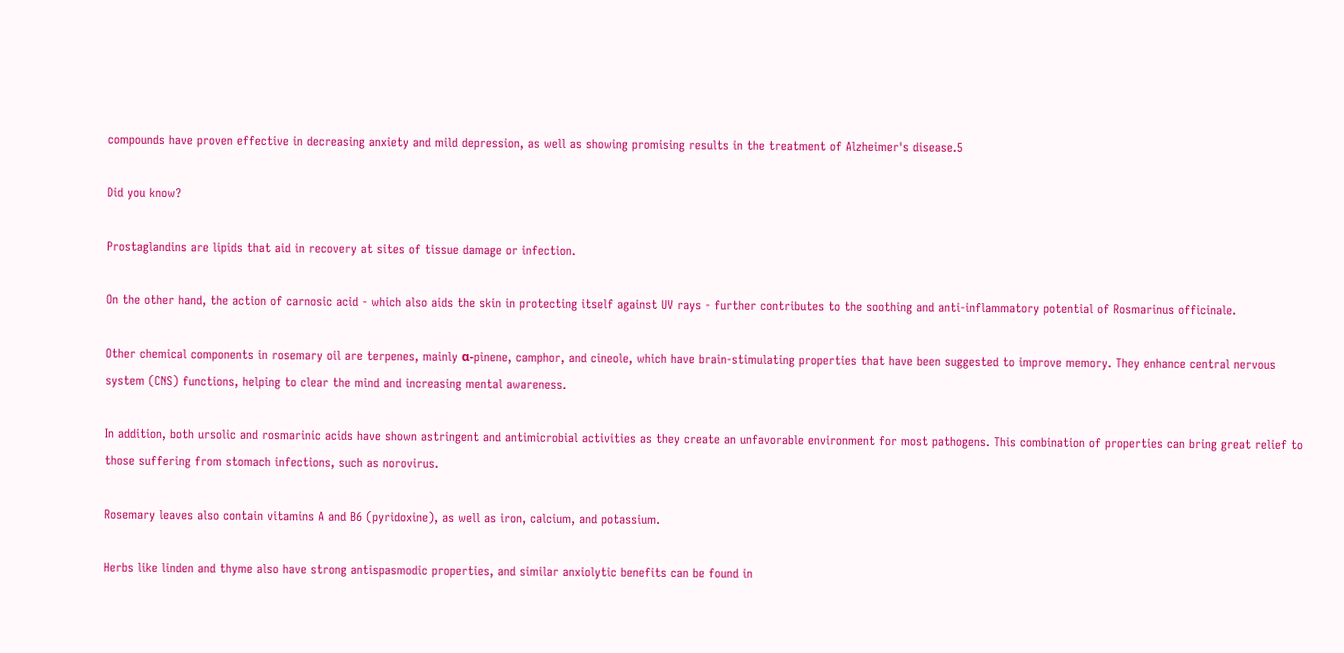compounds have proven effective in decreasing anxiety and mild depression, as well as showing promising results in the treatment of Alzheimer's disease.5

Did you know?

Prostaglandins are lipids that aid in recovery at sites of tissue damage or infection.

On the other hand, the action of carnosic acid - which also aids the skin in protecting itself against UV rays - further contributes to the soothing and anti-inflammatory potential of Rosmarinus officinale.

Other chemical components in rosemary oil are terpenes, mainly α-pinene, camphor, and cineole, which have brain-stimulating properties that have been suggested to improve memory. They enhance central nervous system (CNS) functions, helping to clear the mind and increasing mental awareness.

In addition, both ursolic and rosmarinic acids have shown astringent and antimicrobial activities as they create an unfavorable environment for most pathogens. This combination of properties can bring great relief to those suffering from stomach infections, such as norovirus.

Rosemary leaves also contain vitamins A and B6 (pyridoxine), as well as iron, calcium, and potassium.

Herbs like linden and thyme also have strong antispasmodic properties, and similar anxiolytic benefits can be found in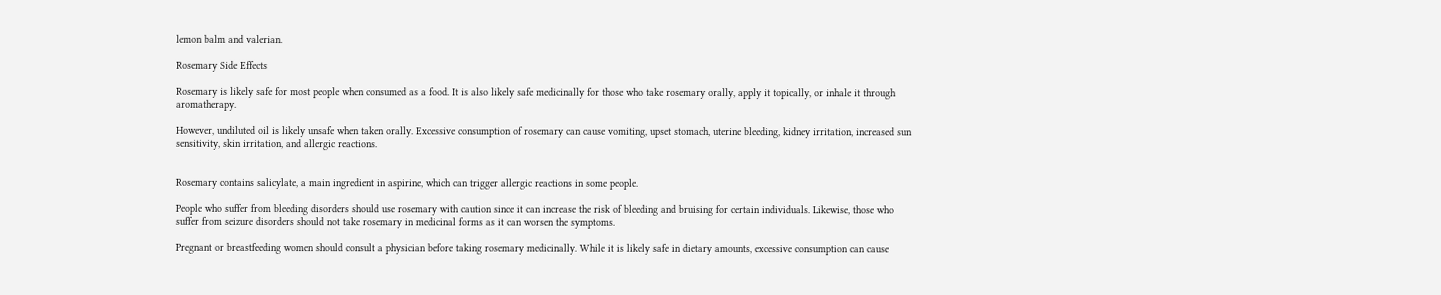lemon balm and valerian.

Rosemary Side Effects

Rosemary is likely safe for most people when consumed as a food. It is also likely safe medicinally for those who take rosemary orally, apply it topically, or inhale it through aromatherapy.

However, undiluted oil is likely unsafe when taken orally. Excessive consumption of rosemary can cause vomiting, upset stomach, uterine bleeding, kidney irritation, increased sun sensitivity, skin irritation, and allergic reactions.


Rosemary contains salicylate, a main ingredient in aspirine, which can trigger allergic reactions in some people.

People who suffer from bleeding disorders should use rosemary with caution since it can increase the risk of bleeding and bruising for certain individuals. Likewise, those who suffer from seizure disorders should not take rosemary in medicinal forms as it can worsen the symptoms.

Pregnant or breastfeeding women should consult a physician before taking rosemary medicinally. While it is likely safe in dietary amounts, excessive consumption can cause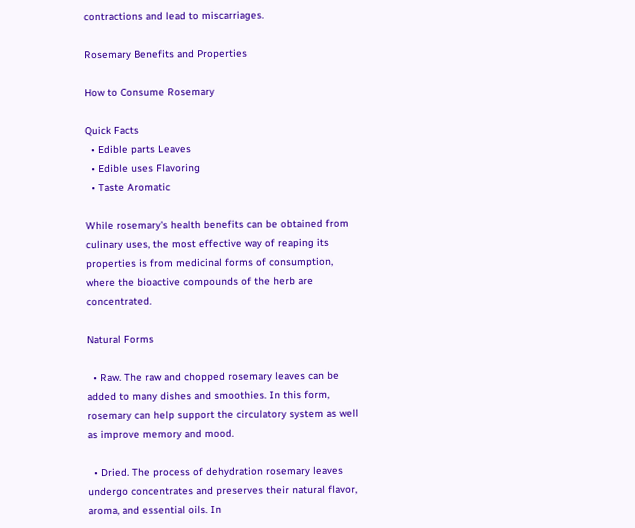contractions and lead to miscarriages.

Rosemary Benefits and Properties

How to Consume Rosemary

Quick Facts
  • Edible parts Leaves
  • Edible uses Flavoring
  • Taste Aromatic

While rosemary's health benefits can be obtained from culinary uses, the most effective way of reaping its properties is from medicinal forms of consumption, where the bioactive compounds of the herb are concentrated.

Natural Forms

  • Raw. The raw and chopped rosemary leaves can be added to many dishes and smoothies. In this form, rosemary can help support the circulatory system as well as improve memory and mood.

  • Dried. The process of dehydration rosemary leaves undergo concentrates and preserves their natural flavor, aroma, and essential oils. In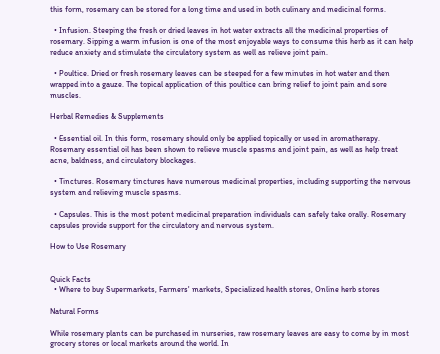this form, rosemary can be stored for a long time and used in both culinary and medicinal forms.

  • Infusion. Steeping the fresh or dried leaves in hot water extracts all the medicinal properties of rosemary. Sipping a warm infusion is one of the most enjoyable ways to consume this herb as it can help reduce anxiety and stimulate the circulatory system as well as relieve joint pain.

  • Poultice. Dried or fresh rosemary leaves can be steeped for a few minutes in hot water and then wrapped into a gauze. The topical application of this poultice can bring relief to joint pain and sore muscles.

Herbal Remedies & Supplements

  • Essential oil. In this form, rosemary should only be applied topically or used in aromatherapy. Rosemary essential oil has been shown to relieve muscle spasms and joint pain, as well as help treat acne, baldness, and circulatory blockages.

  • Tinctures. Rosemary tinctures have numerous medicinal properties, including supporting the nervous system and relieving muscle spasms.

  • Capsules. This is the most potent medicinal preparation individuals can safely take orally. Rosemary capsules provide support for the circulatory and nervous system.

How to Use Rosemary


Quick Facts
  • Where to buy Supermarkets, Farmers' markets, Specialized health stores, Online herb stores

Natural Forms

While rosemary plants can be purchased in nurseries, raw rosemary leaves are easy to come by in most grocery stores or local markets around the world. In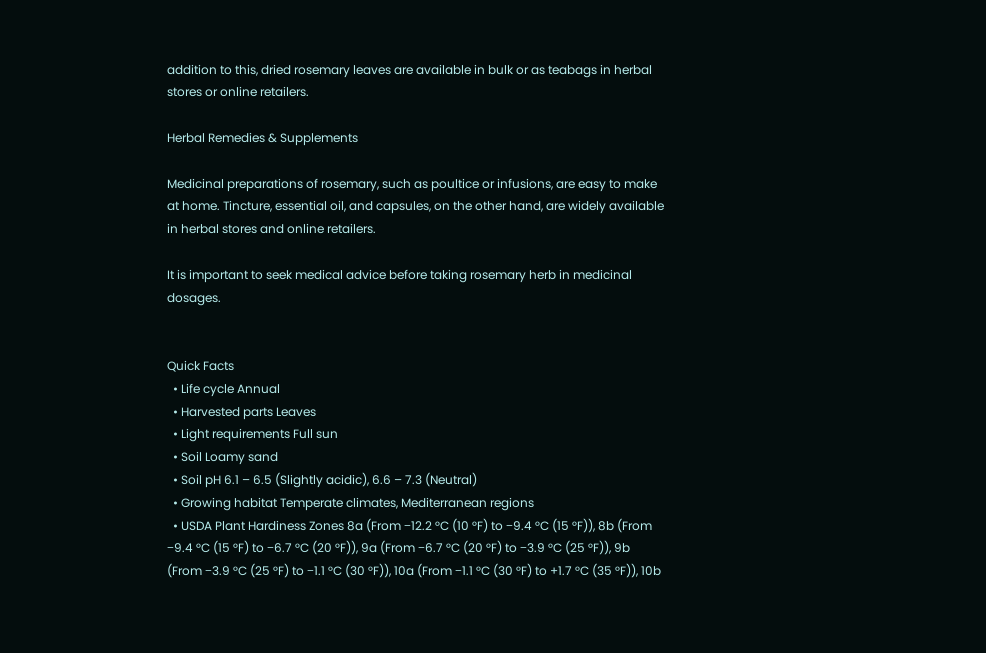addition to this, dried rosemary leaves are available in bulk or as teabags in herbal stores or online retailers.

Herbal Remedies & Supplements

Medicinal preparations of rosemary, such as poultice or infusions, are easy to make at home. Tincture, essential oil, and capsules, on the other hand, are widely available in herbal stores and online retailers.

It is important to seek medical advice before taking rosemary herb in medicinal dosages.


Quick Facts
  • Life cycle Annual
  • Harvested parts Leaves
  • Light requirements Full sun
  • Soil Loamy sand
  • Soil pH 6.1 – 6.5 (Slightly acidic), 6.6 – 7.3 (Neutral)
  • Growing habitat Temperate climates, Mediterranean regions
  • USDA Plant Hardiness Zones 8a (From −12.2 °C (10 °F) to −9.4 °C (15 °F)), 8b (From −9.4 °C (15 °F) to −6.7 °C (20 °F)), 9a (From −6.7 °C (20 °F) to −3.9 °C (25 °F)), 9b (From −3.9 °C (25 °F) to −1.1 °C (30 °F)), 10a (From −1.1 °C (30 °F) to +1.7 °C (35 °F)), 10b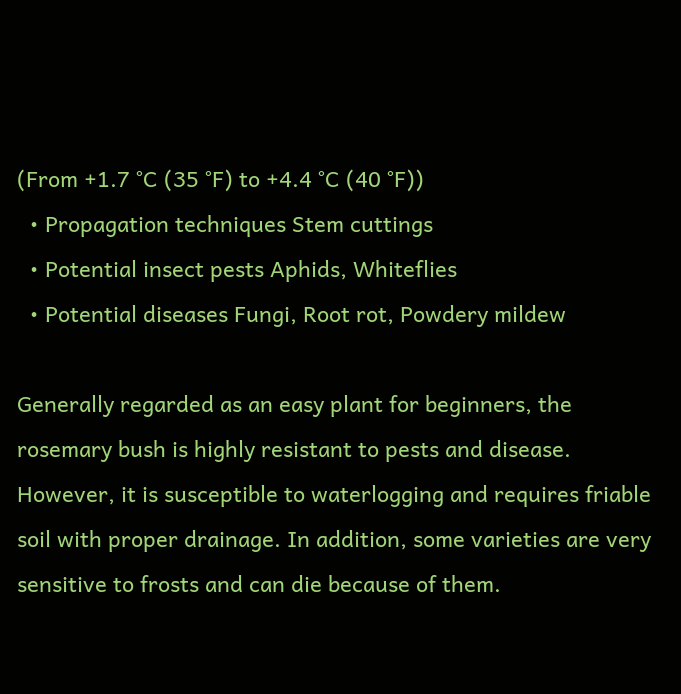(From +1.7 °C (35 °F) to +4.4 °C (40 °F))
  • Propagation techniques Stem cuttings
  • Potential insect pests Aphids, Whiteflies
  • Potential diseases Fungi, Root rot, Powdery mildew

Generally regarded as an easy plant for beginners, the rosemary bush is highly resistant to pests and disease. However, it is susceptible to waterlogging and requires friable soil with proper drainage. In addition, some varieties are very sensitive to frosts and can die because of them.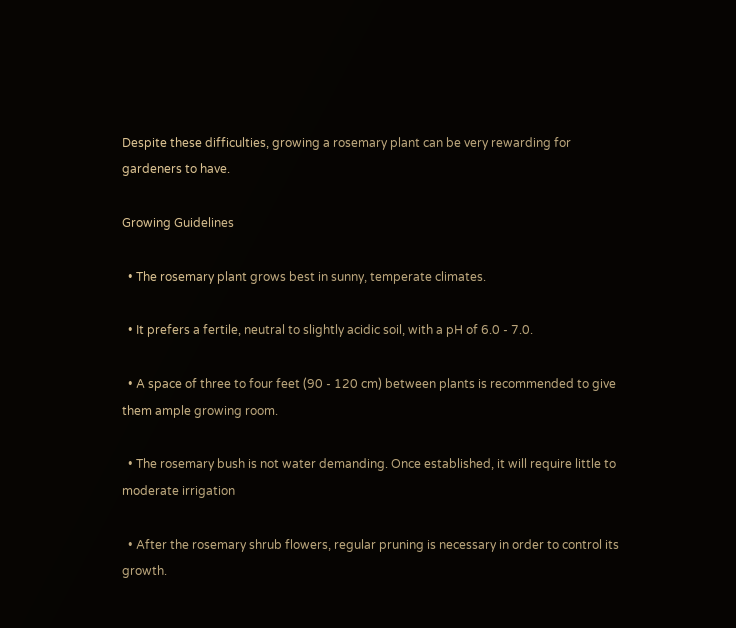Despite these difficulties, growing a rosemary plant can be very rewarding for gardeners to have.

Growing Guidelines

  • The rosemary plant grows best in sunny, temperate climates.

  • It prefers a fertile, neutral to slightly acidic soil, with a pH of 6.0 - 7.0.

  • A space of three to four feet (90 - 120 cm) between plants is recommended to give them ample growing room.

  • The rosemary bush is not water demanding. Once established, it will require little to moderate irrigation

  • After the rosemary shrub flowers, regular pruning is necessary in order to control its growth.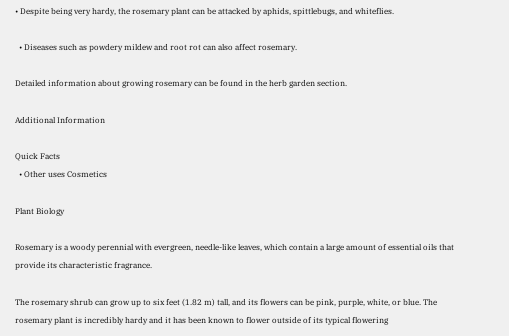• Despite being very hardy, the rosemary plant can be attacked by aphids, spittlebugs, and whiteflies.

  • Diseases such as powdery mildew and root rot can also affect rosemary.

Detailed information about growing rosemary can be found in the herb garden section.

Additional Information

Quick Facts
  • Other uses Cosmetics

Plant Biology

Rosemary is a woody perennial with evergreen, needle-like leaves, which contain a large amount of essential oils that provide its characteristic fragrance.

The rosemary shrub can grow up to six feet (1.82 m) tall, and its flowers can be pink, purple, white, or blue. The rosemary plant is incredibly hardy and it has been known to flower outside of its typical flowering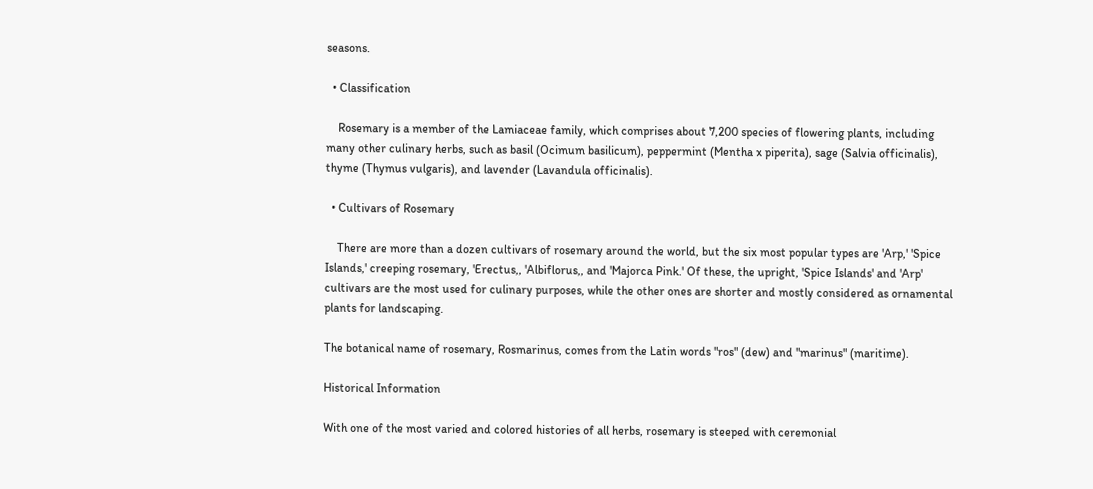seasons.

  • Classification

    Rosemary is a member of the Lamiaceae family, which comprises about 7,200 species of flowering plants, including many other culinary herbs, such as basil (Ocimum basilicum), peppermint (Mentha x piperita), sage (Salvia officinalis), thyme (Thymus vulgaris), and lavender (Lavandula officinalis).

  • Cultivars of Rosemary

    There are more than a dozen cultivars of rosemary around the world, but the six most popular types are 'Arp,' 'Spice Islands,' creeping rosemary, 'Erectus,, 'Albiflorus,, and 'Majorca Pink.' Of these, the upright, 'Spice Islands' and 'Arp' cultivars are the most used for culinary purposes, while the other ones are shorter and mostly considered as ornamental plants for landscaping.

The botanical name of rosemary, Rosmarinus, comes from the Latin words "ros" (dew) and "marinus" (maritime).

Historical Information

With one of the most varied and colored histories of all herbs, rosemary is steeped with ceremonial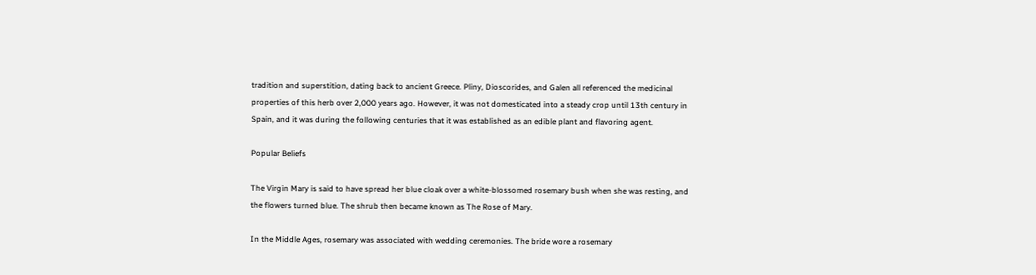tradition and superstition, dating back to ancient Greece. Pliny, Dioscorides, and Galen all referenced the medicinal properties of this herb over 2,000 years ago. However, it was not domesticated into a steady crop until 13th century in Spain, and it was during the following centuries that it was established as an edible plant and flavoring agent.

Popular Beliefs

The Virgin Mary is said to have spread her blue cloak over a white-blossomed rosemary bush when she was resting, and the flowers turned blue. The shrub then became known as The Rose of Mary.

In the Middle Ages, rosemary was associated with wedding ceremonies. The bride wore a rosemary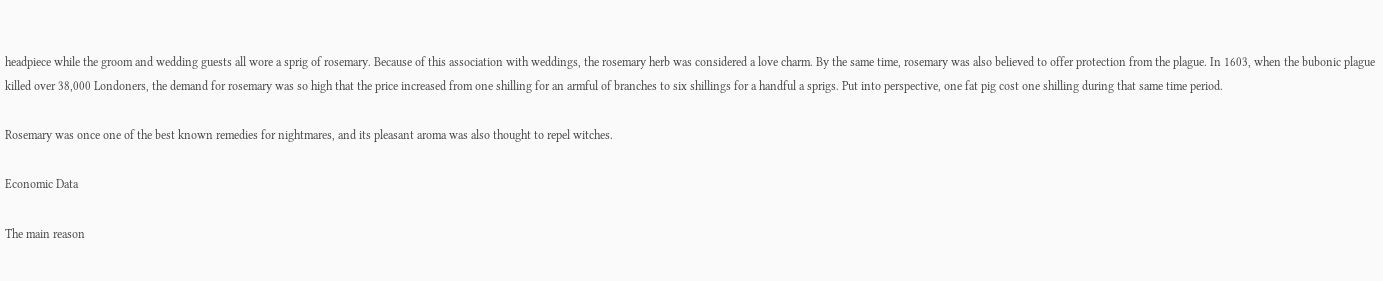headpiece while the groom and wedding guests all wore a sprig of rosemary. Because of this association with weddings, the rosemary herb was considered a love charm. By the same time, rosemary was also believed to offer protection from the plague. In 1603, when the bubonic plague killed over 38,000 Londoners, the demand for rosemary was so high that the price increased from one shilling for an armful of branches to six shillings for a handful a sprigs. Put into perspective, one fat pig cost one shilling during that same time period.

Rosemary was once one of the best known remedies for nightmares, and its pleasant aroma was also thought to repel witches.

Economic Data

The main reason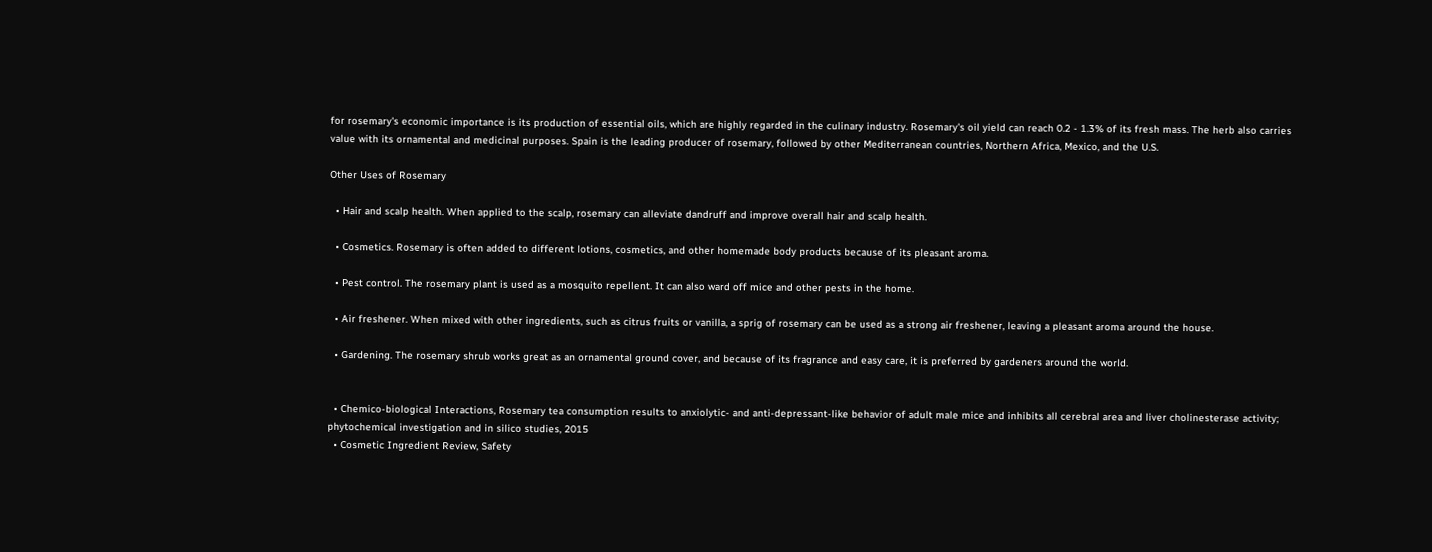for rosemary's economic importance is its production of essential oils, which are highly regarded in the culinary industry. Rosemary's oil yield can reach 0.2 - 1.3% of its fresh mass. The herb also carries value with its ornamental and medicinal purposes. Spain is the leading producer of rosemary, followed by other Mediterranean countries, Northern Africa, Mexico, and the U.S.

Other Uses of Rosemary

  • Hair and scalp health. When applied to the scalp, rosemary can alleviate dandruff and improve overall hair and scalp health.

  • Cosmetics. Rosemary is often added to different lotions, cosmetics, and other homemade body products because of its pleasant aroma.

  • Pest control. The rosemary plant is used as a mosquito repellent. It can also ward off mice and other pests in the home.

  • Air freshener. When mixed with other ingredients, such as citrus fruits or vanilla, a sprig of rosemary can be used as a strong air freshener, leaving a pleasant aroma around the house.

  • Gardening. The rosemary shrub works great as an ornamental ground cover, and because of its fragrance and easy care, it is preferred by gardeners around the world.


  • Chemico-biological Interactions, Rosemary tea consumption results to anxiolytic- and anti-depressant-like behavior of adult male mice and inhibits all cerebral area and liver cholinesterase activity; phytochemical investigation and in silico studies, 2015
  • Cosmetic Ingredient Review, Safety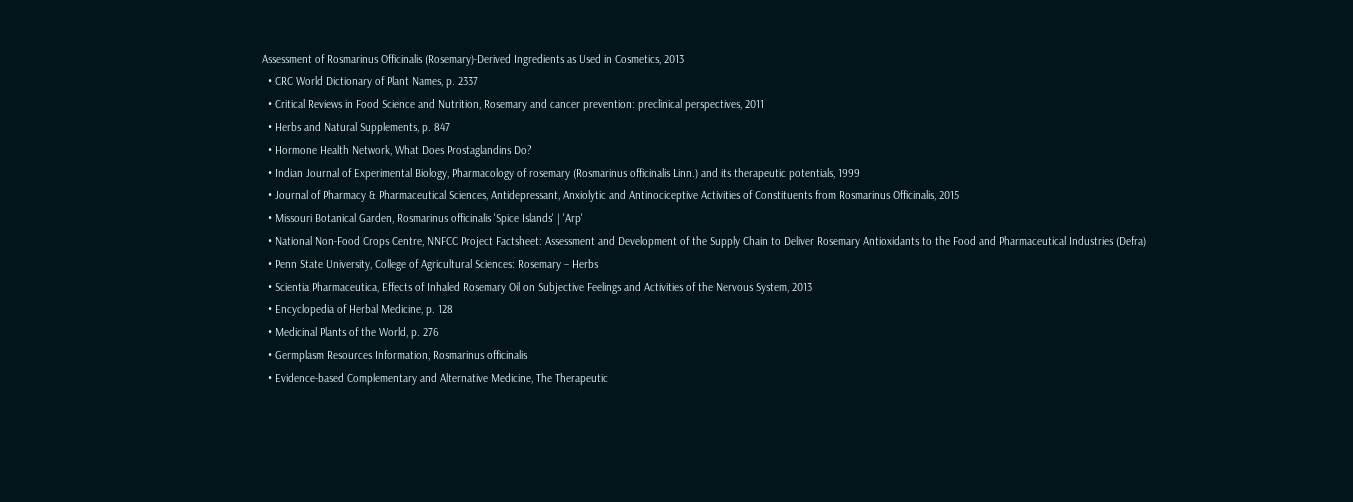Assessment of Rosmarinus Officinalis (Rosemary)-Derived Ingredients as Used in Cosmetics, 2013
  • CRC World Dictionary of Plant Names, p. 2337
  • Critical Reviews in Food Science and Nutrition, Rosemary and cancer prevention: preclinical perspectives, 2011
  • Herbs and Natural Supplements, p. 847
  • Hormone Health Network, What Does Prostaglandins Do?
  • Indian Journal of Experimental Biology, Pharmacology of rosemary (Rosmarinus officinalis Linn.) and its therapeutic potentials, 1999
  • Journal of Pharmacy & Pharmaceutical Sciences, Antidepressant, Anxiolytic and Antinociceptive Activities of Constituents from Rosmarinus Officinalis, 2015
  • Missouri Botanical Garden, Rosmarinus officinalis 'Spice Islands' | 'Arp'
  • National Non-Food Crops Centre, NNFCC Project Factsheet: Assessment and Development of the Supply Chain to Deliver Rosemary Antioxidants to the Food and Pharmaceutical Industries (Defra)
  • Penn State University, College of Agricultural Sciences: Rosemary – Herbs
  • Scientia Pharmaceutica, Effects of Inhaled Rosemary Oil on Subjective Feelings and Activities of the Nervous System, 2013
  • Encyclopedia of Herbal Medicine, p. 128
  • Medicinal Plants of the World, p. 276
  • Germplasm Resources Information, Rosmarinus officinalis
  • Evidence-based Complementary and Alternative Medicine, The Therapeutic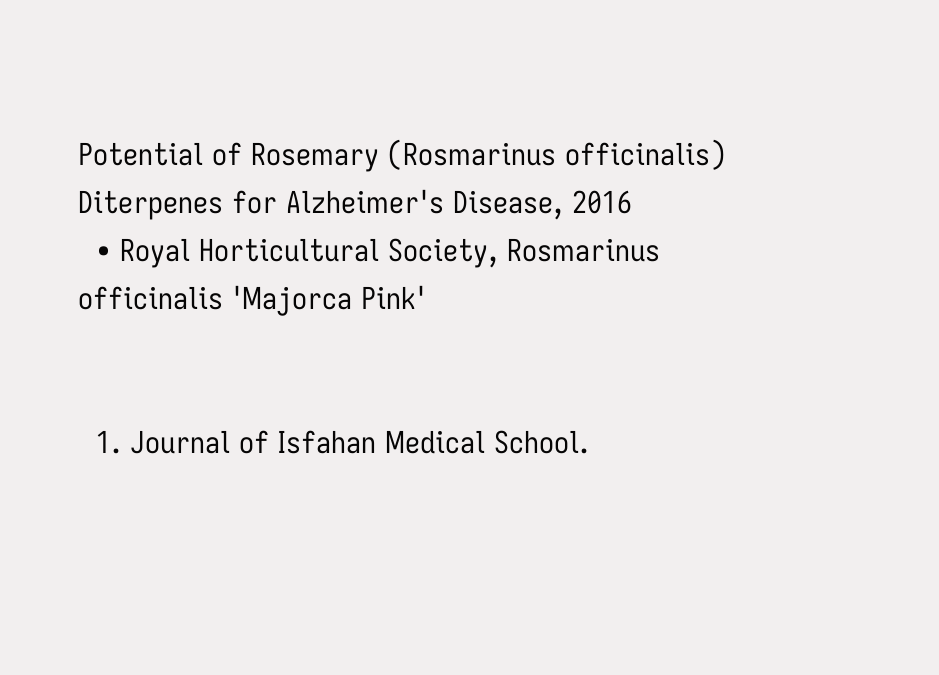Potential of Rosemary (Rosmarinus officinalis) Diterpenes for Alzheimer's Disease, 2016
  • Royal Horticultural Society, Rosmarinus officinalis 'Majorca Pink'


  1. Journal of Isfahan Medical School.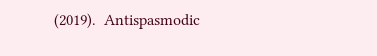(2019).  Antispasmodic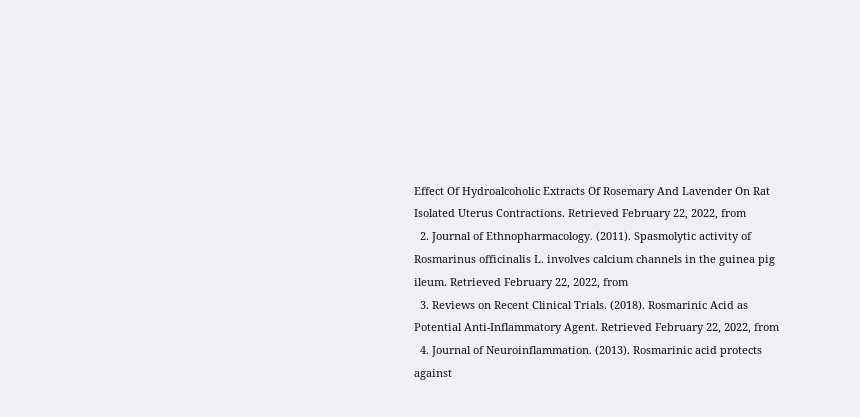Effect Of Hydroalcoholic Extracts Of Rosemary And Lavender On Rat Isolated Uterus Contractions. Retrieved February 22, 2022, from
  2. Journal of Ethnopharmacology. (2011). Spasmolytic activity of Rosmarinus officinalis L. involves calcium channels in the guinea pig ileum. Retrieved February 22, 2022, from
  3. Reviews on Recent Clinical Trials. (2018). Rosmarinic Acid as Potential Anti-Inflammatory Agent. Retrieved February 22, 2022, from
  4. Journal of Neuroinflammation. (2013). Rosmarinic acid protects against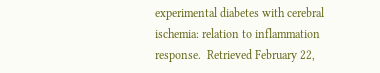experimental diabetes with cerebral ischemia: relation to inflammation response.  Retrieved February 22,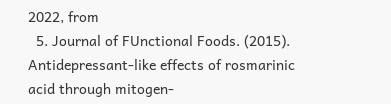2022, from
  5. Journal of FUnctional Foods. (2015). Antidepressant-like effects of rosmarinic acid through mitogen-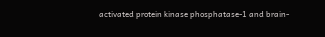activated protein kinase phosphatase-1 and brain-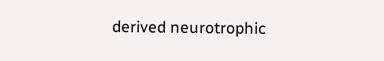derived neurotrophic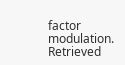factor modulation. Retrieved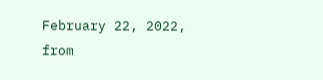February 22, 2022, from